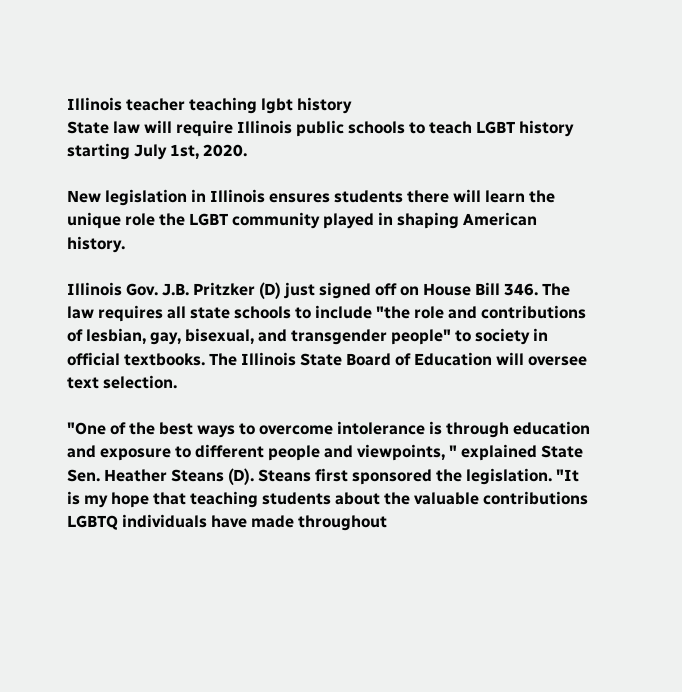Illinois teacher teaching lgbt history
State law will require Illinois public schools to teach LGBT history starting July 1st, 2020.

New legislation in Illinois ensures students there will learn the unique role the LGBT community played in shaping American history.

Illinois Gov. J.B. Pritzker (D) just signed off on House Bill 346. The law requires all state schools to include "the role and contributions of lesbian, gay, bisexual, and transgender people" to society in official textbooks. The Illinois State Board of Education will oversee text selection.

"One of the best ways to overcome intolerance is through education and exposure to different people and viewpoints, " explained State Sen. Heather Steans (D). Steans first sponsored the legislation. "It is my hope that teaching students about the valuable contributions LGBTQ individuals have made throughout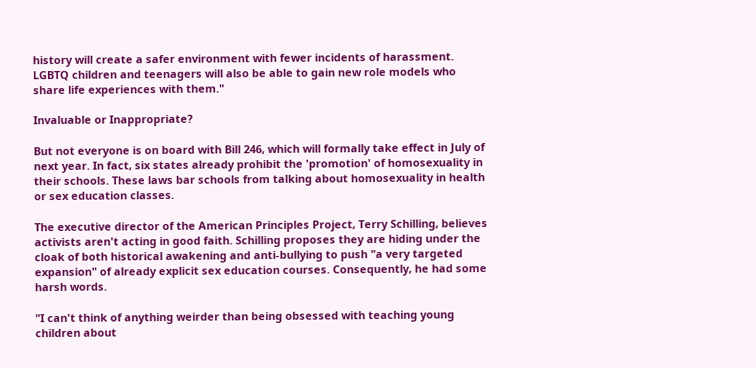history will create a safer environment with fewer incidents of harassment. LGBTQ children and teenagers will also be able to gain new role models who share life experiences with them."

Invaluable or Inappropriate?

But not everyone is on board with Bill 246, which will formally take effect in July of next year. In fact, six states already prohibit the 'promotion' of homosexuality in their schools. These laws bar schools from talking about homosexuality in health or sex education classes.

The executive director of the American Principles Project, Terry Schilling, believes activists aren't acting in good faith. Schilling proposes they are hiding under the cloak of both historical awakening and anti-bullying to push "a very targeted expansion" of already explicit sex education courses. Consequently, he had some harsh words.

"I can't think of anything weirder than being obsessed with teaching young children about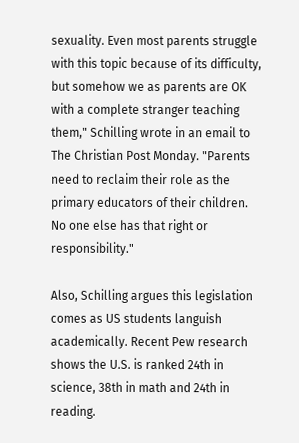sexuality. Even most parents struggle with this topic because of its difficulty, but somehow we as parents are OK with a complete stranger teaching them," Schilling wrote in an email to The Christian Post Monday. "Parents need to reclaim their role as the primary educators of their children. No one else has that right or responsibility."

Also, Schilling argues this legislation comes as US students languish academically. Recent Pew research shows the U.S. is ranked 24th in science, 38th in math and 24th in reading.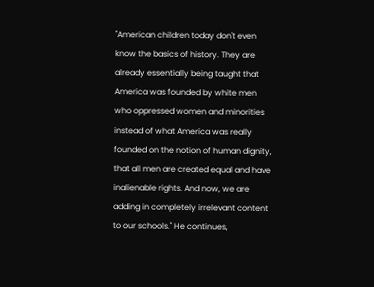"American children today don't even know the basics of history. They are already essentially being taught that America was founded by white men who oppressed women and minorities instead of what America was really founded on the notion of human dignity, that all men are created equal and have inalienable rights. And now, we are adding in completely irrelevant content to our schools." He continues,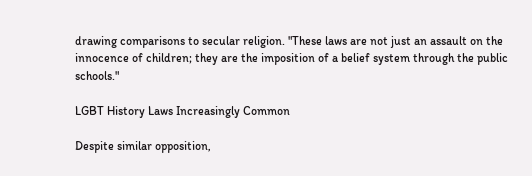drawing comparisons to secular religion. "These laws are not just an assault on the innocence of children; they are the imposition of a belief system through the public schools."

LGBT History Laws Increasingly Common

Despite similar opposition,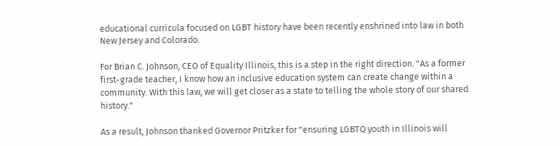educational curricula focused on LGBT history have been recently enshrined into law in both New Jersey and Colorado.

For Brian C. Johnson, CEO of Equality Illinois, this is a step in the right direction. "As a former first-grade teacher, I know how an inclusive education system can create change within a community. With this law, we will get closer as a state to telling the whole story of our shared history."

As a result, Johnson thanked Governor Pritzker for "ensuring LGBTQ youth in Illinois will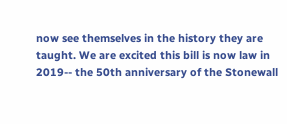now see themselves in the history they are taught. We are excited this bill is now law in 2019-- the 50th anniversary of the Stonewall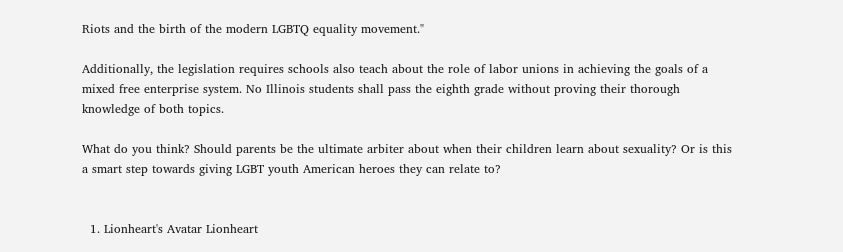Riots and the birth of the modern LGBTQ equality movement."

Additionally, the legislation requires schools also teach about the role of labor unions in achieving the goals of a mixed free enterprise system. No Illinois students shall pass the eighth grade without proving their thorough knowledge of both topics.

What do you think? Should parents be the ultimate arbiter about when their children learn about sexuality? Or is this a smart step towards giving LGBT youth American heroes they can relate to?


  1. Lionheart's Avatar Lionheart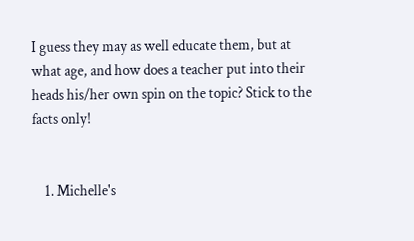I guess they may as well educate them, but at what age, and how does a teacher put into their heads his/her own spin on the topic? Stick to the facts only!


    1. Michelle's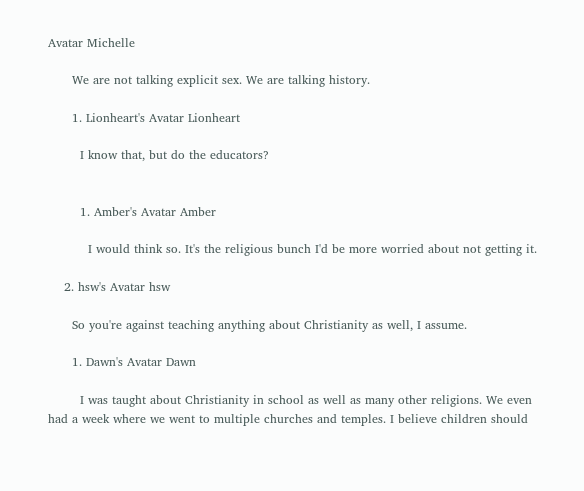Avatar Michelle

      We are not talking explicit sex. We are talking history.

      1. Lionheart's Avatar Lionheart

        I know that, but do the educators?


        1. Amber's Avatar Amber

          I would think so. It's the religious bunch I'd be more worried about not getting it.

    2. hsw's Avatar hsw

      So you're against teaching anything about Christianity as well, I assume.

      1. Dawn's Avatar Dawn

        I was taught about Christianity in school as well as many other religions. We even had a week where we went to multiple churches and temples. I believe children should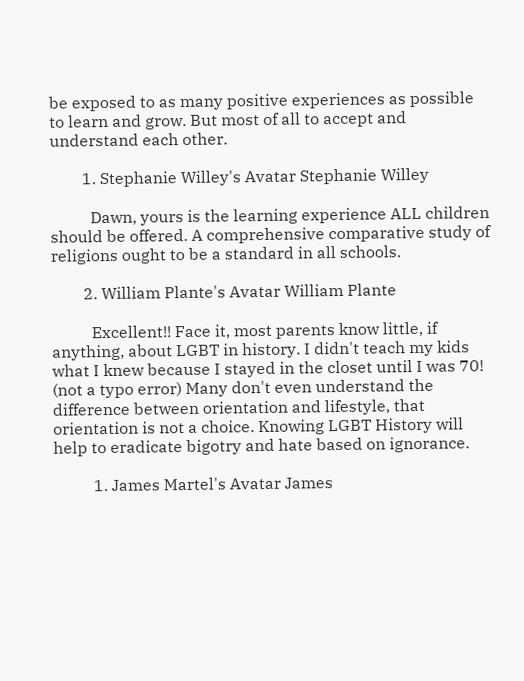be exposed to as many positive experiences as possible to learn and grow. But most of all to accept and understand each other.

        1. Stephanie Willey's Avatar Stephanie Willey

          Dawn, yours is the learning experience ALL children should be offered. A comprehensive comparative study of religions ought to be a standard in all schools.

        2. William Plante's Avatar William Plante

          Excellent!! Face it, most parents know little, if anything, about LGBT in history. I didn't teach my kids what I knew because I stayed in the closet until I was 70! (not a typo error) Many don't even understand the difference between orientation and lifestyle, that orientation is not a choice. Knowing LGBT History will help to eradicate bigotry and hate based on ignorance.

          1. James Martel's Avatar James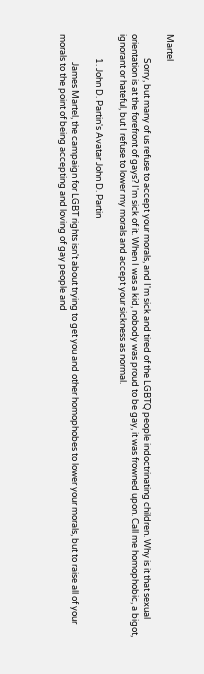Martel

            Sorry, but many of us refuse to accept your morals, and I'm sick and tired of the LGBTQ people indoctrinating children. Why is it that sexual orientation is at the forefront of gays? I'm sick of it. When I was a kid, nobody was proud to be gay, it was frowned upon. Call me homophobic, a bigot, ignorant or hateful, but I refuse to lower my morals and accept your sickness as normal.

            1. John D. Partin's Avatar John D. Partin

              James Martel, the campaign for LGBT rights isn't about trying to get you and other homophobes to lower your morals, but to raise all of your morals to the point of being accepting and loving of gay people and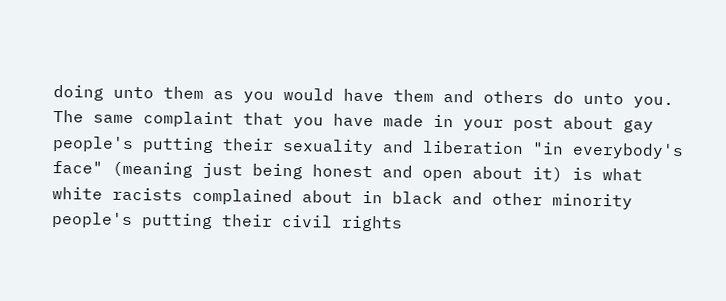doing unto them as you would have them and others do unto you. The same complaint that you have made in your post about gay people's putting their sexuality and liberation "in everybody's face" (meaning just being honest and open about it) is what white racists complained about in black and other minority people's putting their civil rights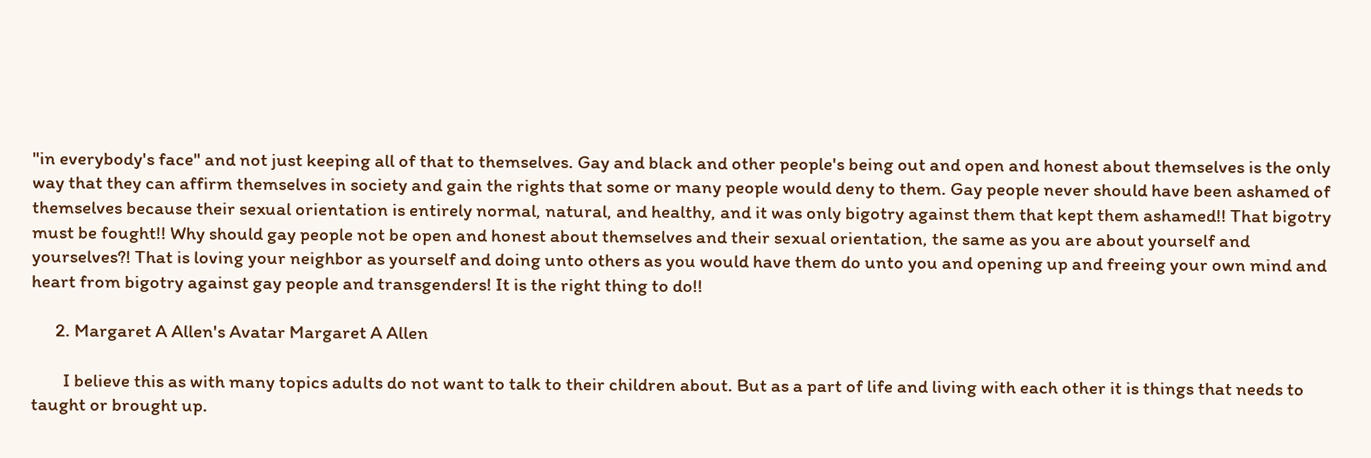"in everybody's face" and not just keeping all of that to themselves. Gay and black and other people's being out and open and honest about themselves is the only way that they can affirm themselves in society and gain the rights that some or many people would deny to them. Gay people never should have been ashamed of themselves because their sexual orientation is entirely normal, natural, and healthy, and it was only bigotry against them that kept them ashamed!! That bigotry must be fought!! Why should gay people not be open and honest about themselves and their sexual orientation, the same as you are about yourself and yourselves?! That is loving your neighbor as yourself and doing unto others as you would have them do unto you and opening up and freeing your own mind and heart from bigotry against gay people and transgenders! It is the right thing to do!!

      2. Margaret A Allen's Avatar Margaret A Allen

        I believe this as with many topics adults do not want to talk to their children about. But as a part of life and living with each other it is things that needs to taught or brought up.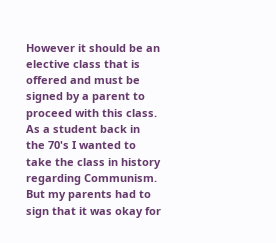However it should be an elective class that is offered and must be signed by a parent to proceed with this class. As a student back in the 70's I wanted to take the class in history regarding Communism. But my parents had to sign that it was okay for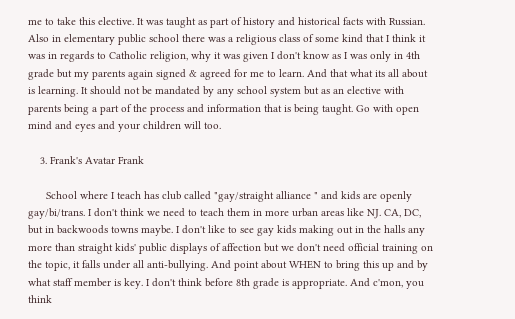me to take this elective. It was taught as part of history and historical facts with Russian. Also in elementary public school there was a religious class of some kind that I think it was in regards to Catholic religion, why it was given I don't know as I was only in 4th grade but my parents again signed & agreed for me to learn. And that what its all about is learning. It should not be mandated by any school system but as an elective with parents being a part of the process and information that is being taught. Go with open mind and eyes and your children will too.

    3. Frank's Avatar Frank

      School where I teach has club called "gay/straight alliance " and kids are openly gay/bi/trans. I don't think we need to teach them in more urban areas like NJ. CA, DC, but in backwoods towns maybe. I don't like to see gay kids making out in the halls any more than straight kids' public displays of affection but we don't need official training on the topic, it falls under all anti-bullying. And point about WHEN to bring this up and by what staff member is key. I don't think before 8th grade is appropriate. And c'mon, you think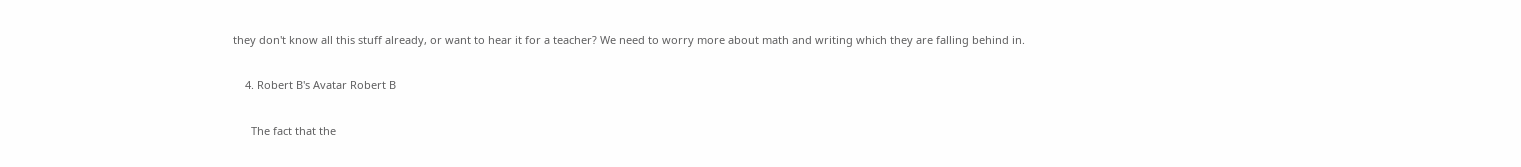they don't know all this stuff already, or want to hear it for a teacher? We need to worry more about math and writing which they are falling behind in.

    4. Robert B's Avatar Robert B

      The fact that the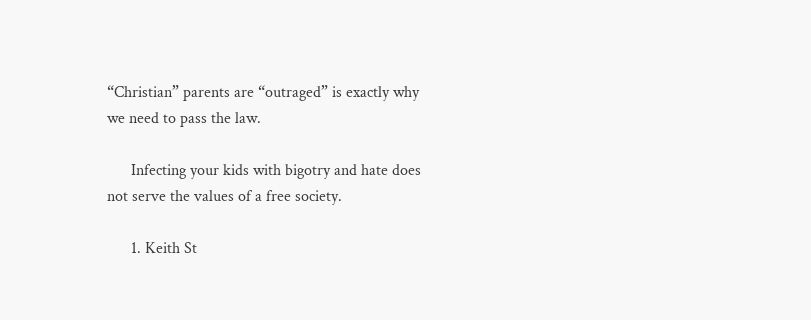“Christian” parents are “outraged” is exactly why we need to pass the law.

      Infecting your kids with bigotry and hate does not serve the values of a free society.

      1. Keith St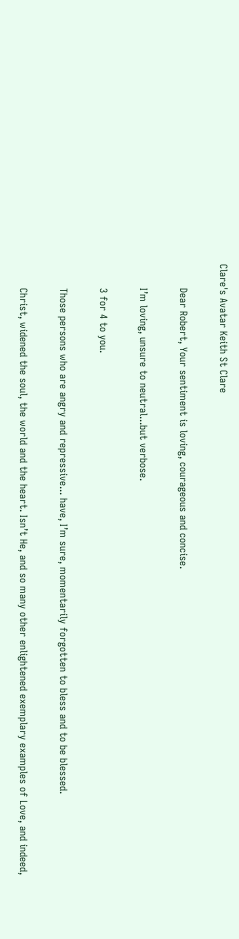Clare's Avatar Keith St Clare

        Dear Robert, Your sentiment is loving, courageous and concise.

        I’m loving, unsure to neutral...but verbose.

        3 for 4 to you.

        Those persons who are angry and repressive... have, I’m sure, momentarily forgotten to bless and to be blessed.

        Christ, widened the soul, the world and the heart. Isn’t He, and so many other enlightened exemplary examples of Love, and indeed,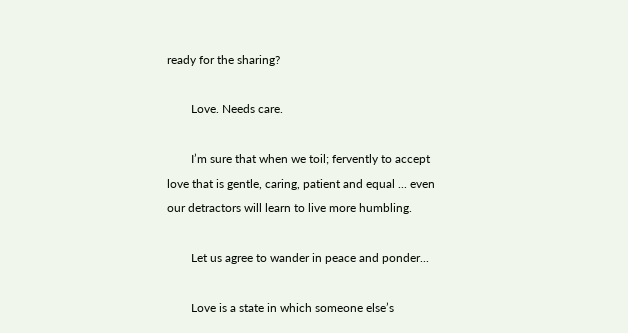ready for the sharing?

        Love. Needs care.

        I’m sure that when we toil; fervently to accept love that is gentle, caring, patient and equal ... even our detractors will learn to live more humbling.

        Let us agree to wander in peace and ponder...

        Love is a state in which someone else’s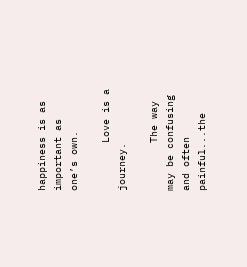happiness is as important as one’s own.

        Love is a journey.

        The way may be confusing and often painful...the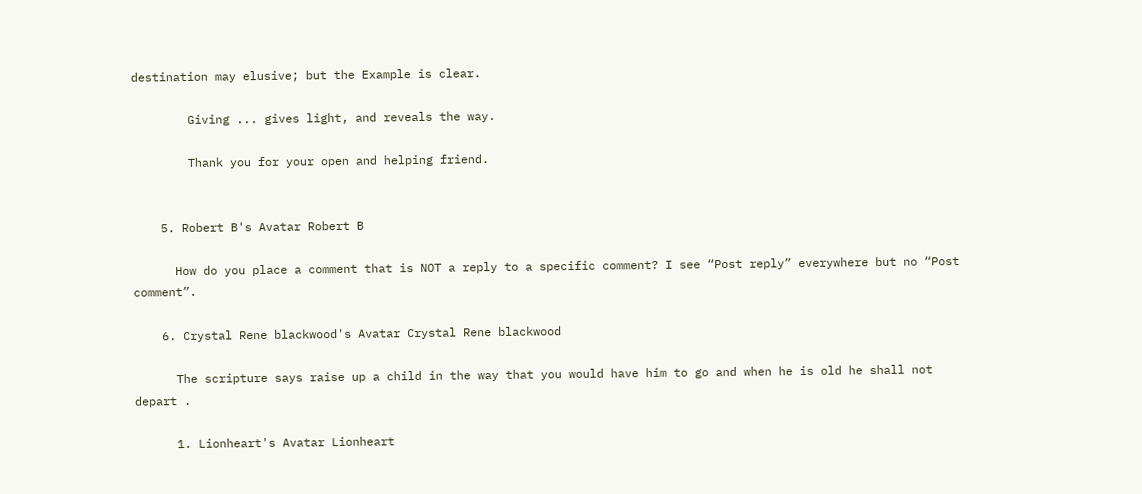destination may elusive; but the Example is clear.

        Giving ... gives light, and reveals the way.

        Thank you for your open and helping friend.


    5. Robert B's Avatar Robert B

      How do you place a comment that is NOT a reply to a specific comment? I see “Post reply” everywhere but no “Post comment”.

    6. Crystal Rene blackwood's Avatar Crystal Rene blackwood

      The scripture says raise up a child in the way that you would have him to go and when he is old he shall not depart .

      1. Lionheart's Avatar Lionheart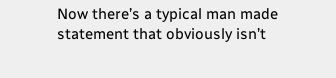Now there’s a typical man made statement that obviously isn’t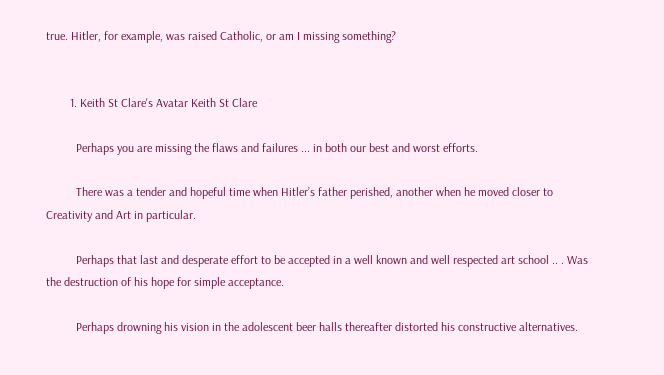true. Hitler, for example, was raised Catholic, or am I missing something?


        1. Keith St Clare's Avatar Keith St Clare

          Perhaps you are missing the flaws and failures ... in both our best and worst efforts.

          There was a tender and hopeful time when Hitler’s father perished, another when he moved closer to Creativity and Art in particular.

          Perhaps that last and desperate effort to be accepted in a well known and well respected art school .. . Was the destruction of his hope for simple acceptance.

          Perhaps drowning his vision in the adolescent beer halls thereafter distorted his constructive alternatives.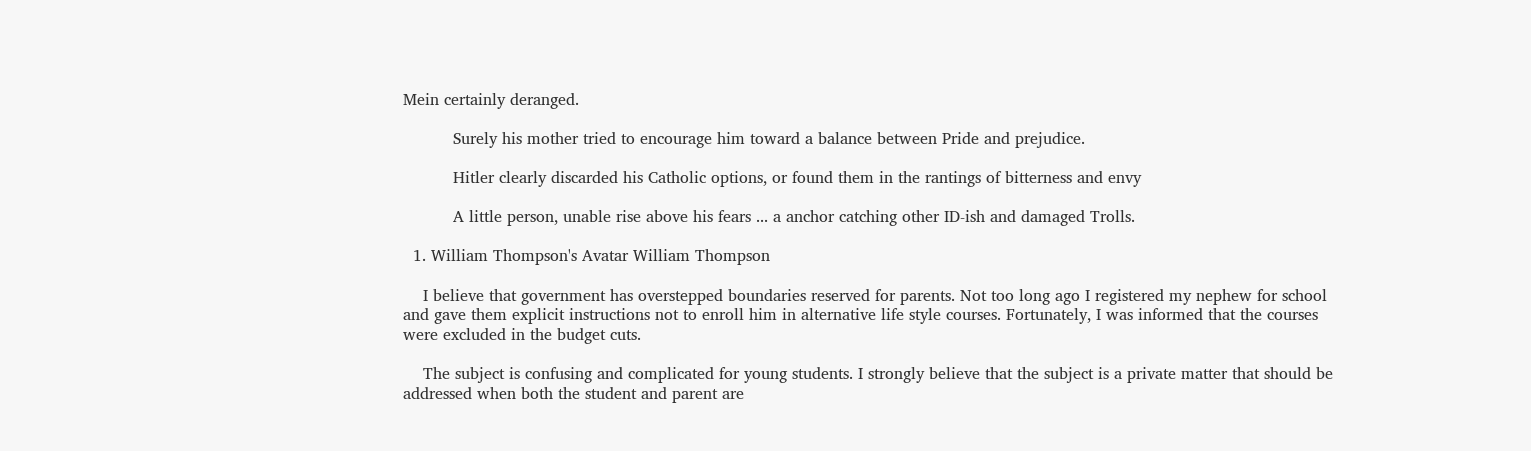Mein certainly deranged.

          Surely his mother tried to encourage him toward a balance between Pride and prejudice.

          Hitler clearly discarded his Catholic options, or found them in the rantings of bitterness and envy

          A little person, unable rise above his fears ... a anchor catching other ID-ish and damaged Trolls.

  1. William Thompson's Avatar William Thompson

    I believe that government has overstepped boundaries reserved for parents. Not too long ago I registered my nephew for school and gave them explicit instructions not to enroll him in alternative life style courses. Fortunately, I was informed that the courses were excluded in the budget cuts.

    The subject is confusing and complicated for young students. I strongly believe that the subject is a private matter that should be addressed when both the student and parent are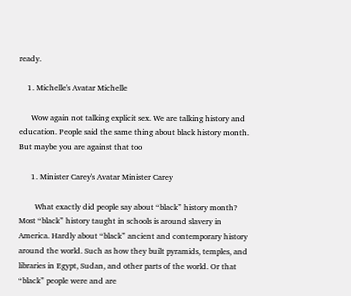ready.

    1. Michelle's Avatar Michelle

      Wow again not talking explicit sex. We are talking history and education. People said the same thing about black history month. But maybe you are against that too

      1. Minister Carey's Avatar Minister Carey

        What exactly did people say about “black” history month? Most “black” history taught in schools is around slavery in America. Hardly about “black” ancient and contemporary history around the world. Such as how they built pyramids, temples, and libraries in Egypt, Sudan, and other parts of the world. Or that “black” people were and are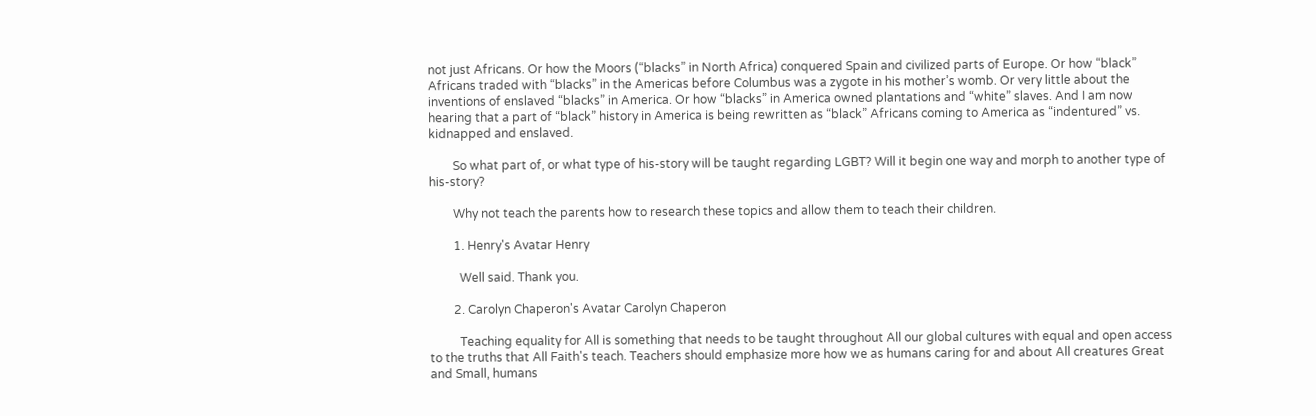not just Africans. Or how the Moors (“blacks” in North Africa) conquered Spain and civilized parts of Europe. Or how “black” Africans traded with “blacks” in the Americas before Columbus was a zygote in his mother’s womb. Or very little about the inventions of enslaved “blacks” in America. Or how “blacks” in America owned plantations and “white” slaves. And I am now hearing that a part of “black” history in America is being rewritten as “black” Africans coming to America as “indentured” vs. kidnapped and enslaved.

        So what part of, or what type of his-story will be taught regarding LGBT? Will it begin one way and morph to another type of his-story?

        Why not teach the parents how to research these topics and allow them to teach their children.

        1. Henry's Avatar Henry

          Well said. Thank you.

        2. Carolyn Chaperon's Avatar Carolyn Chaperon

          Teaching equality for All is something that needs to be taught throughout All our global cultures with equal and open access to the truths that All Faith's teach. Teachers should emphasize more how we as humans caring for and about All creatures Great and Small, humans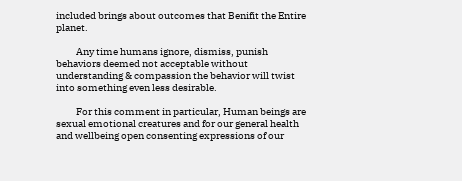included brings about outcomes that Benifit the Entire planet.

          Any time humans ignore, dismiss, punish behaviors deemed not acceptable without understanding & compassion the behavior will twist into something even less desirable.

          For this comment in particular, Human beings are sexual emotional creatures and for our general health and wellbeing open consenting expressions of our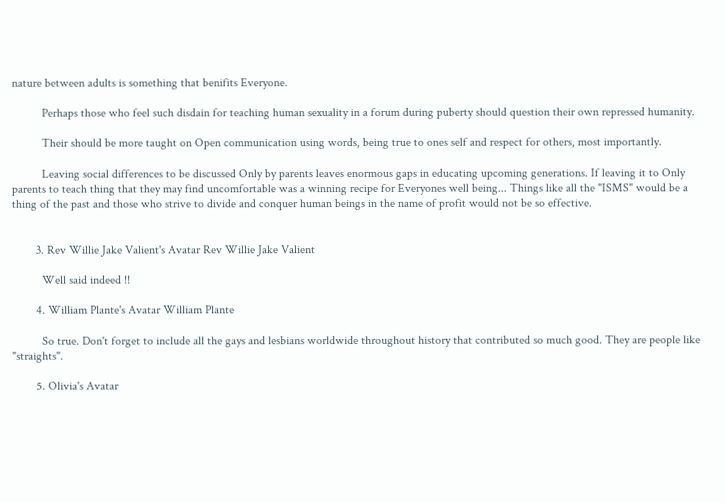nature between adults is something that benifits Everyone.

          Perhaps those who feel such disdain for teaching human sexuality in a forum during puberty should question their own repressed humanity.

          Their should be more taught on Open communication using words, being true to ones self and respect for others, most importantly.

          Leaving social differences to be discussed Only by parents leaves enormous gaps in educating upcoming generations. If leaving it to Only parents to teach thing that they may find uncomfortable was a winning recipe for Everyones well being... Things like all the "ISMS" would be a thing of the past and those who strive to divide and conquer human beings in the name of profit would not be so effective.


        3. Rev Willie Jake Valient's Avatar Rev Willie Jake Valient

          Well said indeed !!

        4. William Plante's Avatar William Plante

          So true. Don't forget to include all the gays and lesbians worldwide throughout history that contributed so much good. They are people like "straights".

        5. Olivia's Avatar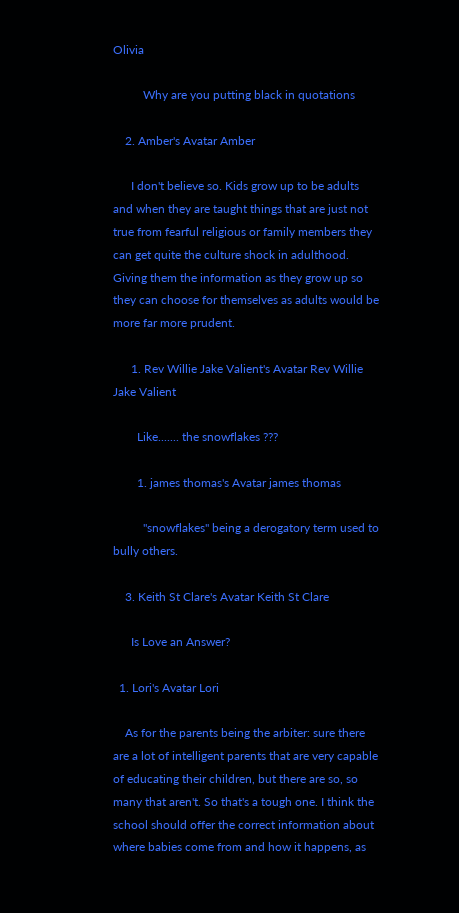Olivia

          Why are you putting black in quotations

    2. Amber's Avatar Amber

      I don't believe so. Kids grow up to be adults and when they are taught things that are just not true from fearful religious or family members they can get quite the culture shock in adulthood. Giving them the information as they grow up so they can choose for themselves as adults would be more far more prudent.

      1. Rev Willie Jake Valient's Avatar Rev Willie Jake Valient

        Like....... the snowflakes ???

        1. james thomas's Avatar james thomas

          "snowflakes" being a derogatory term used to bully others.

    3. Keith St Clare's Avatar Keith St Clare

      Is Love an Answer?

  1. Lori's Avatar Lori

    As for the parents being the arbiter: sure there are a lot of intelligent parents that are very capable of educating their children, but there are so, so many that aren't. So that's a tough one. I think the school should offer the correct information about where babies come from and how it happens, as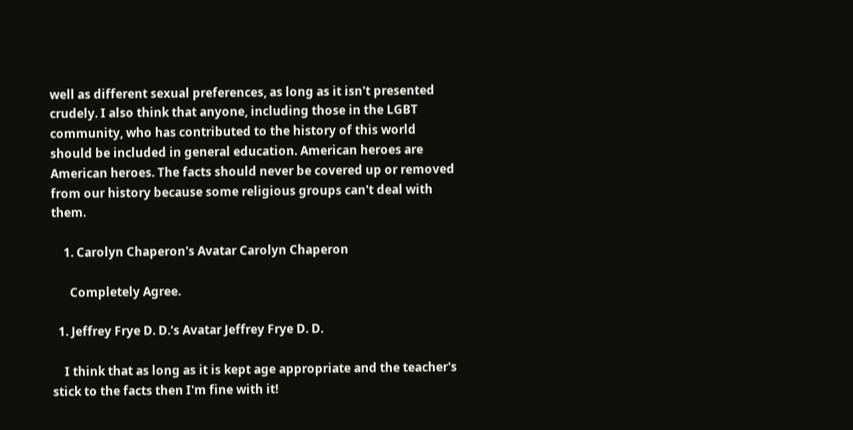well as different sexual preferences, as long as it isn't presented crudely. I also think that anyone, including those in the LGBT community, who has contributed to the history of this world should be included in general education. American heroes are American heroes. The facts should never be covered up or removed from our history because some religious groups can't deal with them.

    1. Carolyn Chaperon's Avatar Carolyn Chaperon

      Completely Agree.

  1. Jeffrey Frye D. D.'s Avatar Jeffrey Frye D. D.

    I think that as long as it is kept age appropriate and the teacher's stick to the facts then I'm fine with it!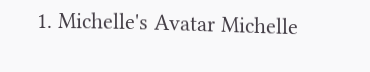1. Michelle's Avatar Michelle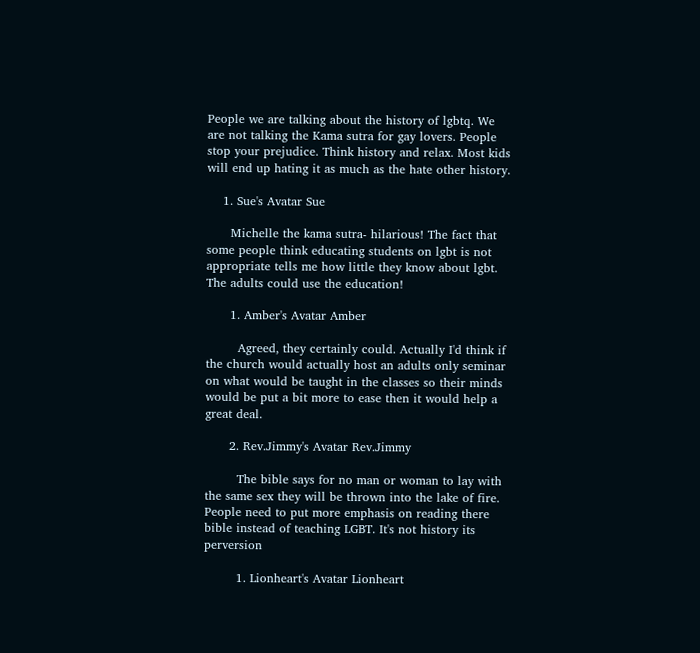People we are talking about the history of lgbtq. We are not talking the Kama sutra for gay lovers. People stop your prejudice. Think history and relax. Most kids will end up hating it as much as the hate other history.

    1. Sue's Avatar Sue

      Michelle the kama sutra- hilarious! The fact that some people think educating students on lgbt is not appropriate tells me how little they know about lgbt. The adults could use the education!

      1. Amber's Avatar Amber

        Agreed, they certainly could. Actually I'd think if the church would actually host an adults only seminar on what would be taught in the classes so their minds would be put a bit more to ease then it would help a great deal.

      2. Rev.Jimmy's Avatar Rev.Jimmy

        The bible says for no man or woman to lay with the same sex they will be thrown into the lake of fire. People need to put more emphasis on reading there bible instead of teaching LGBT. It's not history its perversion

        1. Lionheart's Avatar Lionheart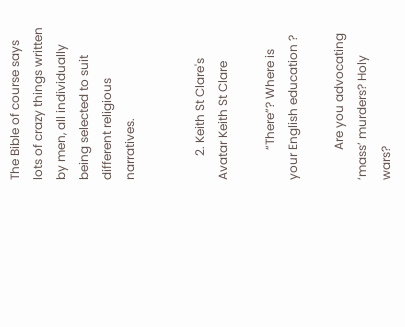The Bible of course says lots of crazy things written by men, all individually being selected to suit different religious narratives.


        2. Keith St Clare's Avatar Keith St Clare

          “There”? Where is your English education ?

          Are you advocating ‘mass’ murders? Holy wars?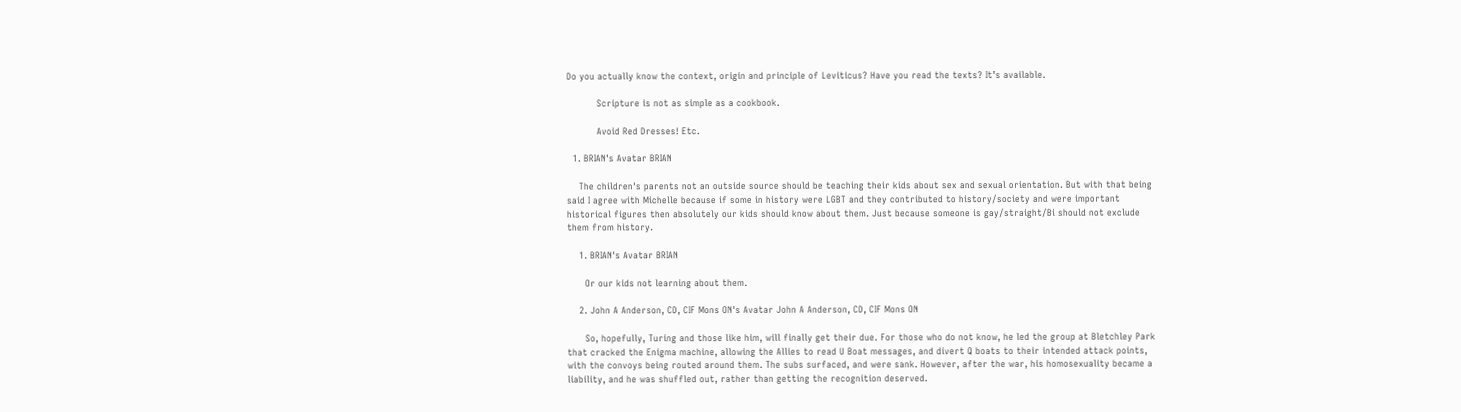Do you actually know the context, origin and principle of Leviticus? Have you read the texts? It’s available.

          Scripture is not as simple as a cookbook.

          Avoid Red Dresses! Etc.

  1. BRIAN's Avatar BRIAN

    The children's parents not an outside source should be teaching their kids about sex and sexual orientation. But with that being said I agree with Michelle because if some in history were LGBT and they contributed to history/society and were important historical figures then absolutely our kids should know about them. Just because someone is gay/straight/Bi should not exclude them from history.

    1. BRIAN's Avatar BRIAN

      Or our kids not learning about them.

    2. John A Anderson, CD, CIF Mons ON's Avatar John A Anderson, CD, CIF Mons ON

      So, hopefully, Turing and those like him, will finally get their due. For those who do not know, he led the group at Bletchley Park that cracked the Enigma machine, allowing the Allies to read U Boat messages, and divert Q boats to their intended attack points, with the convoys being routed around them. The subs surfaced, and were sank. However, after the war, his homosexuality became a liability, and he was shuffled out, rather than getting the recognition deserved.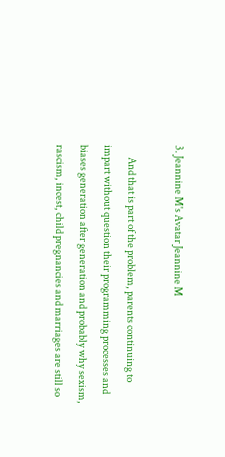3. Jeannine M's Avatar Jeannine M

      And that is part of the problem, parents continuing to impart without question their programming processes and biases generation after generation and probably why sexism, rascism, incest, child pregnancies and marriages are still so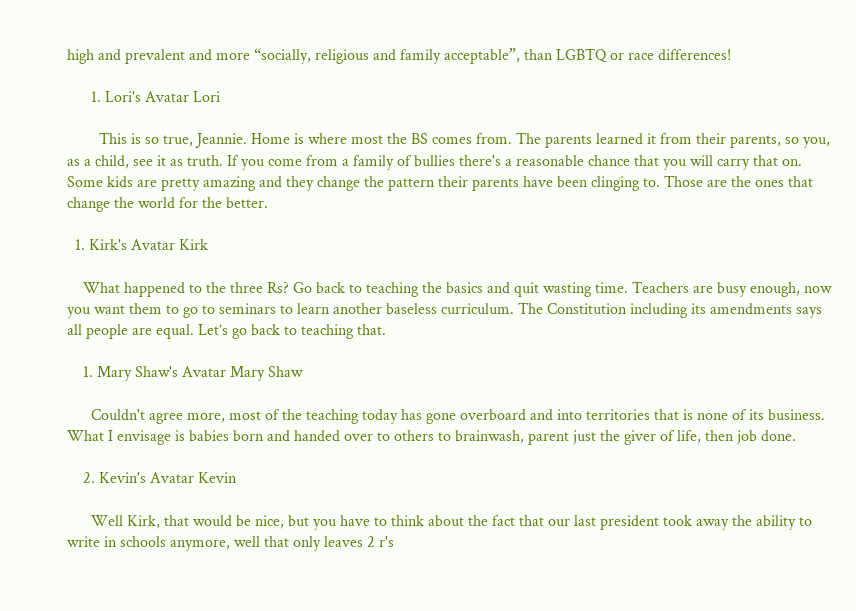high and prevalent and more “socially, religious and family acceptable”, than LGBTQ or race differences!

      1. Lori's Avatar Lori

        This is so true, Jeannie. Home is where most the BS comes from. The parents learned it from their parents, so you, as a child, see it as truth. If you come from a family of bullies there's a reasonable chance that you will carry that on. Some kids are pretty amazing and they change the pattern their parents have been clinging to. Those are the ones that change the world for the better.

  1. Kirk's Avatar Kirk

    What happened to the three Rs? Go back to teaching the basics and quit wasting time. Teachers are busy enough, now you want them to go to seminars to learn another baseless curriculum. The Constitution including its amendments says all people are equal. Let’s go back to teaching that.

    1. Mary Shaw's Avatar Mary Shaw

      Couldn't agree more, most of the teaching today has gone overboard and into territories that is none of its business. What I envisage is babies born and handed over to others to brainwash, parent just the giver of life, then job done.

    2. Kevin's Avatar Kevin

      Well Kirk, that would be nice, but you have to think about the fact that our last president took away the ability to write in schools anymore, well that only leaves 2 r's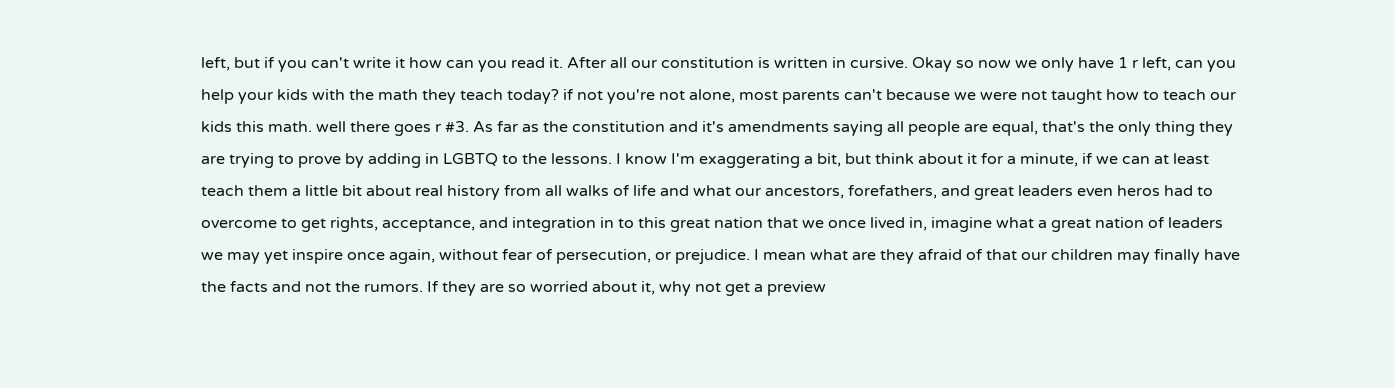left, but if you can't write it how can you read it. After all our constitution is written in cursive. Okay so now we only have 1 r left, can you help your kids with the math they teach today? if not you're not alone, most parents can't because we were not taught how to teach our kids this math. well there goes r #3. As far as the constitution and it's amendments saying all people are equal, that's the only thing they are trying to prove by adding in LGBTQ to the lessons. I know I'm exaggerating a bit, but think about it for a minute, if we can at least teach them a little bit about real history from all walks of life and what our ancestors, forefathers, and great leaders even heros had to overcome to get rights, acceptance, and integration in to this great nation that we once lived in, imagine what a great nation of leaders we may yet inspire once again, without fear of persecution, or prejudice. I mean what are they afraid of that our children may finally have the facts and not the rumors. If they are so worried about it, why not get a preview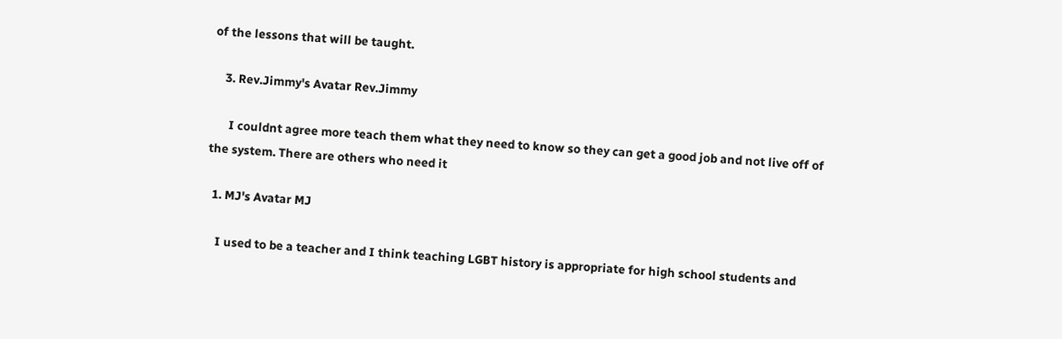of the lessons that will be taught.

    3. Rev.Jimmy's Avatar Rev.Jimmy

      I couldnt agree more teach them what they need to know so they can get a good job and not live off of the system. There are others who need it

  1. MJ's Avatar MJ

    I used to be a teacher and I think teaching LGBT history is appropriate for high school students and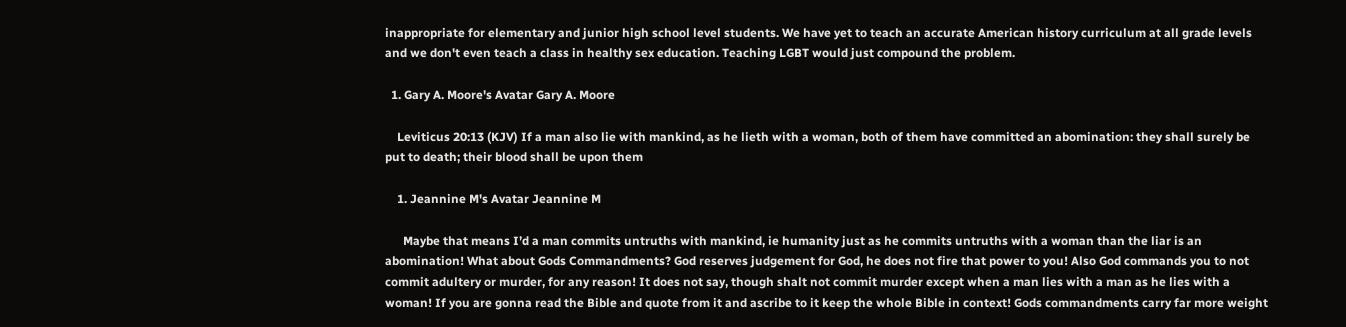inappropriate for elementary and junior high school level students. We have yet to teach an accurate American history curriculum at all grade levels and we don't even teach a class in healthy sex education. Teaching LGBT would just compound the problem.

  1. Gary A. Moore's Avatar Gary A. Moore

    Leviticus 20:13 (KJV) If a man also lie with mankind, as he lieth with a woman, both of them have committed an abomination: they shall surely be put to death; their blood shall be upon them

    1. Jeannine M's Avatar Jeannine M

      Maybe that means I’d a man commits untruths with mankind, ie humanity just as he commits untruths with a woman than the liar is an abomination! What about Gods Commandments? God reserves judgement for God, he does not fire that power to you! Also God commands you to not commit adultery or murder, for any reason! It does not say, though shalt not commit murder except when a man lies with a man as he lies with a woman! If you are gonna read the Bible and quote from it and ascribe to it keep the whole Bible in context! Gods commandments carry far more weight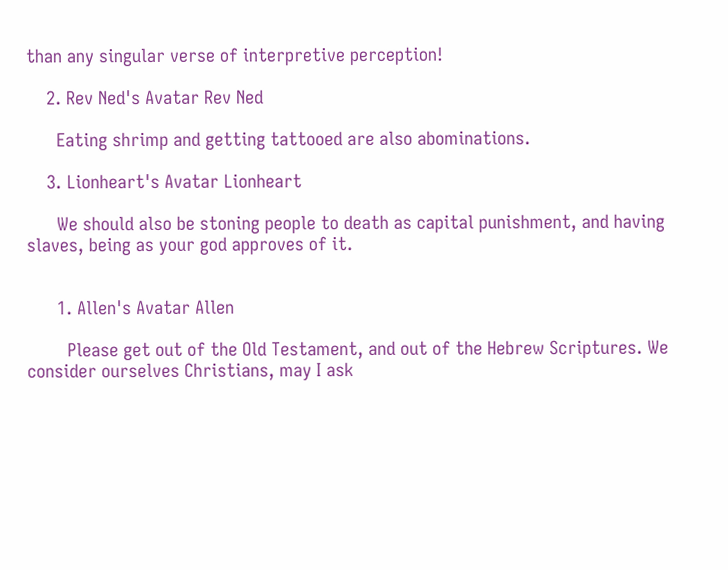than any singular verse of interpretive perception!

    2. Rev Ned's Avatar Rev Ned

      Eating shrimp and getting tattooed are also abominations.

    3. Lionheart's Avatar Lionheart

      We should also be stoning people to death as capital punishment, and having slaves, being as your god approves of it.


      1. Allen's Avatar Allen

        Please get out of the Old Testament, and out of the Hebrew Scriptures. We consider ourselves Christians, may I ask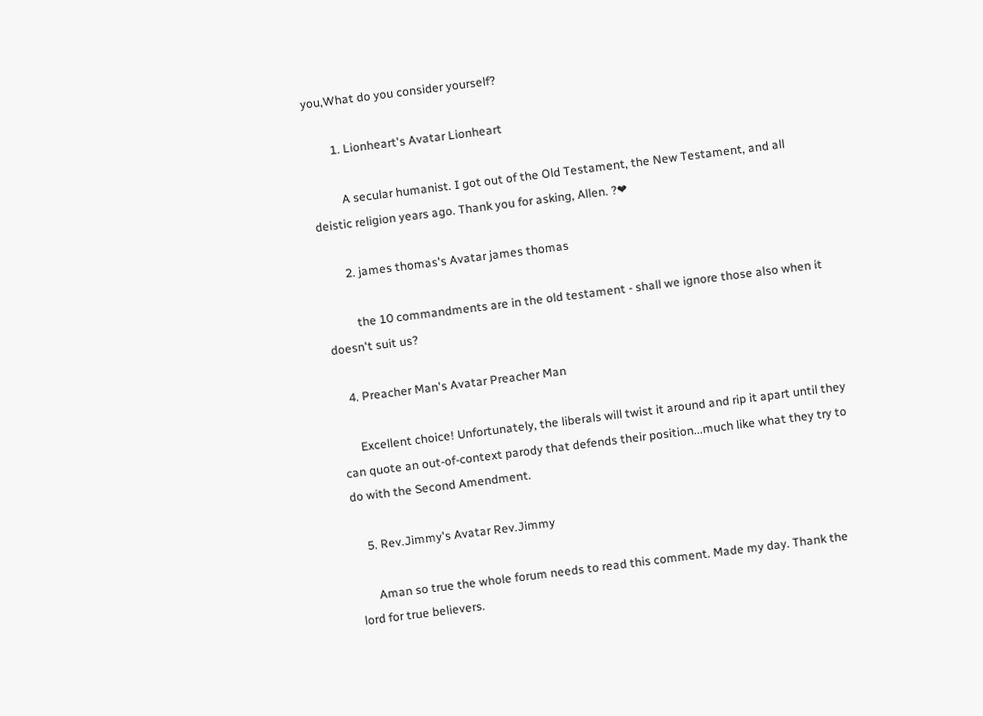you,What do you consider yourself?

        1. Lionheart's Avatar Lionheart

          A secular humanist. I got out of the Old Testament, the New Testament, and all deistic religion years ago. Thank you for asking, Allen. ?❤

        2. james thomas's Avatar james thomas

          the 10 commandments are in the old testament - shall we ignore those also when it doesn't suit us?

    4. Preacher Man's Avatar Preacher Man

      Excellent choice! Unfortunately, the liberals will twist it around and rip it apart until they can quote an out-of-context parody that defends their position...much like what they try to do with the Second Amendment.

    5. Rev.Jimmy's Avatar Rev.Jimmy

      Aman so true the whole forum needs to read this comment. Made my day. Thank the lord for true believers.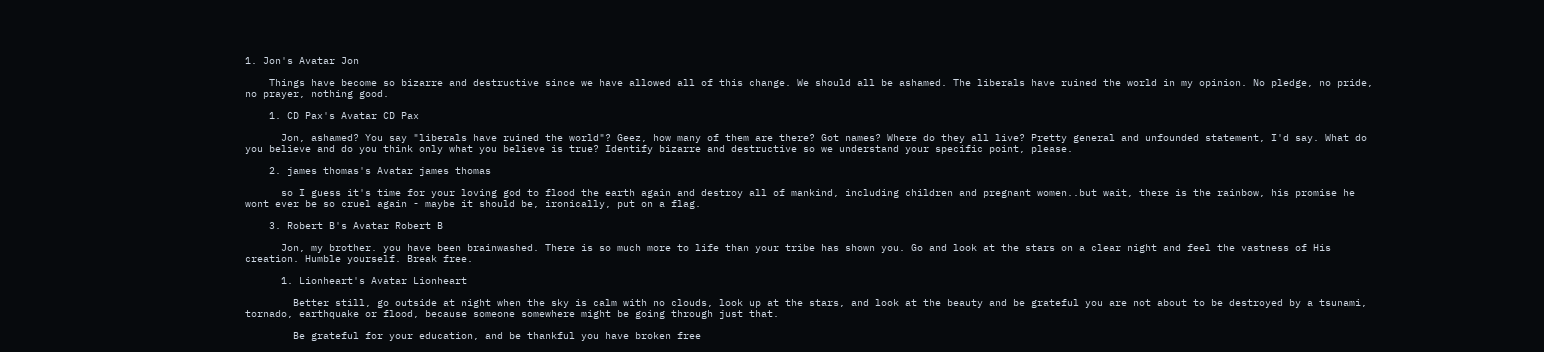1. Jon's Avatar Jon

    Things have become so bizarre and destructive since we have allowed all of this change. We should all be ashamed. The liberals have ruined the world in my opinion. No pledge, no pride, no prayer, nothing good.

    1. CD Pax's Avatar CD Pax

      Jon, ashamed? You say "liberals have ruined the world"? Geez, how many of them are there? Got names? Where do they all live? Pretty general and unfounded statement, I'd say. What do you believe and do you think only what you believe is true? Identify bizarre and destructive so we understand your specific point, please.

    2. james thomas's Avatar james thomas

      so I guess it's time for your loving god to flood the earth again and destroy all of mankind, including children and pregnant women..but wait, there is the rainbow, his promise he wont ever be so cruel again - maybe it should be, ironically, put on a flag.

    3. Robert B's Avatar Robert B

      Jon, my brother. you have been brainwashed. There is so much more to life than your tribe has shown you. Go and look at the stars on a clear night and feel the vastness of His creation. Humble yourself. Break free.

      1. Lionheart's Avatar Lionheart

        Better still, go outside at night when the sky is calm with no clouds, look up at the stars, and look at the beauty and be grateful you are not about to be destroyed by a tsunami, tornado, earthquake or flood, because someone somewhere might be going through just that.

        Be grateful for your education, and be thankful you have broken free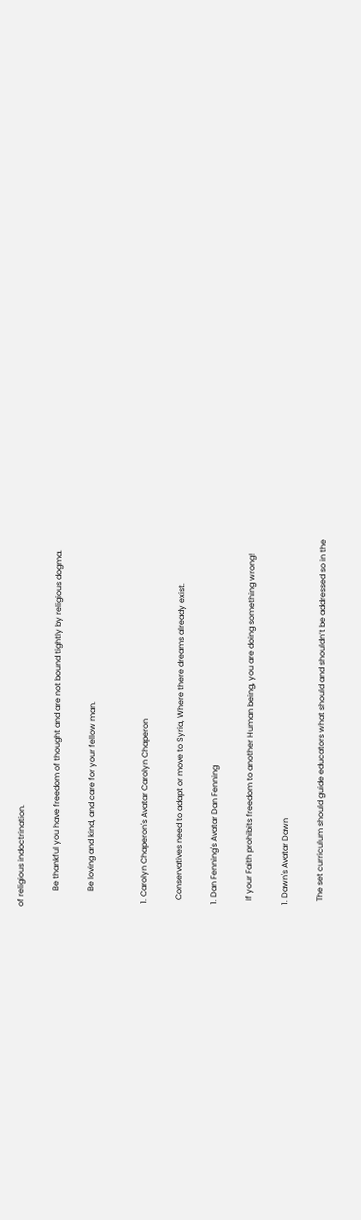of religious indoctrination.

        Be thankful you have freedom of thought and are not bound tightly by religious dogma.

        Be loving and kind, and care for your fellow man.


  1. Carolyn Chaperon's Avatar Carolyn Chaperon

    Conservatives need to adapt or move to Syria, Where there dreams already exist.

  1. Dan Fenning's Avatar Dan Fenning

    If your Faith prohibits freedom to another Human being, you are doing something wrong!

  1. Dawn's Avatar Dawn

    The set curriculum should guide educators what should and shouldn’t be addressed so in the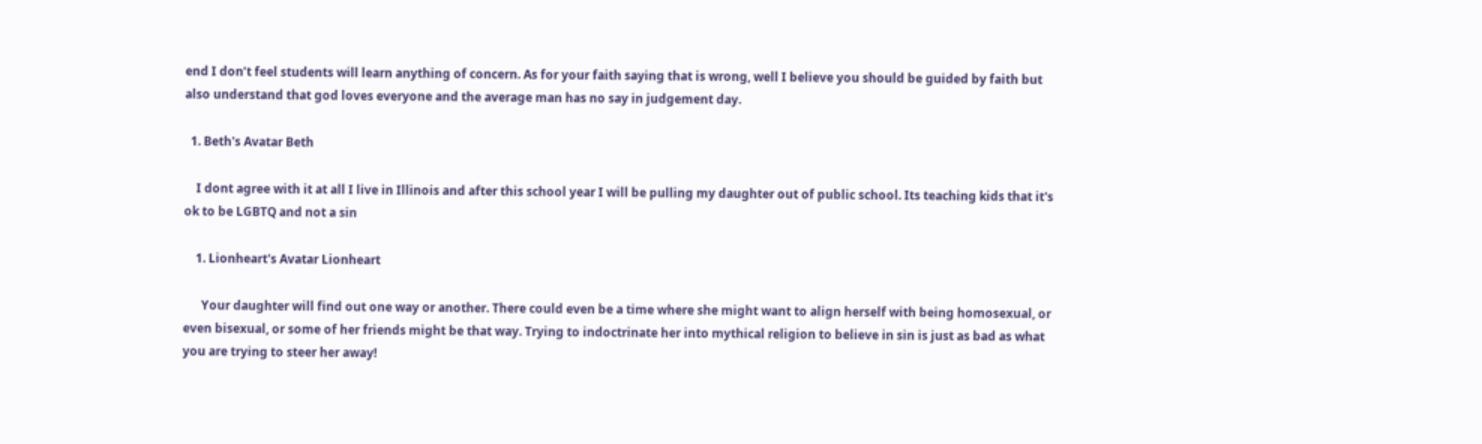end I don’t feel students will learn anything of concern. As for your faith saying that is wrong, well I believe you should be guided by faith but also understand that god loves everyone and the average man has no say in judgement day.

  1. Beth's Avatar Beth

    I dont agree with it at all I live in Illinois and after this school year I will be pulling my daughter out of public school. Its teaching kids that it's ok to be LGBTQ and not a sin

    1. Lionheart's Avatar Lionheart

      Your daughter will find out one way or another. There could even be a time where she might want to align herself with being homosexual, or even bisexual, or some of her friends might be that way. Trying to indoctrinate her into mythical religion to believe in sin is just as bad as what you are trying to steer her away!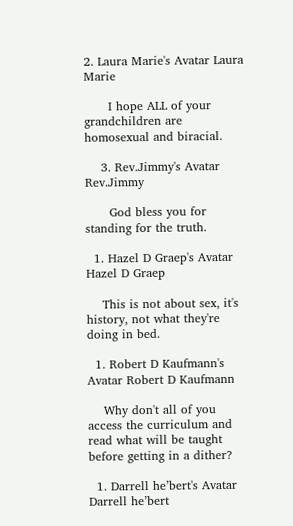2. Laura Marie's Avatar Laura Marie

      I hope ALL of your grandchildren are homosexual and biracial.

    3. Rev.Jimmy's Avatar Rev.Jimmy

      God bless you for standing for the truth.

  1. Hazel D Graep's Avatar Hazel D Graep

    This is not about sex, it's history, not what they're doing in bed.

  1. Robert D Kaufmann's Avatar Robert D Kaufmann

    Why don't all of you access the curriculum and read what will be taught before getting in a dither?

  1. Darrell he’bert's Avatar Darrell he’bert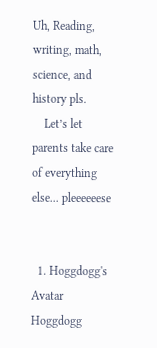Uh, Reading, writing, math, science, and history pls.
    Let’s let parents take care of everything else... pleeeeeese


  1. Hoggdogg's Avatar Hoggdogg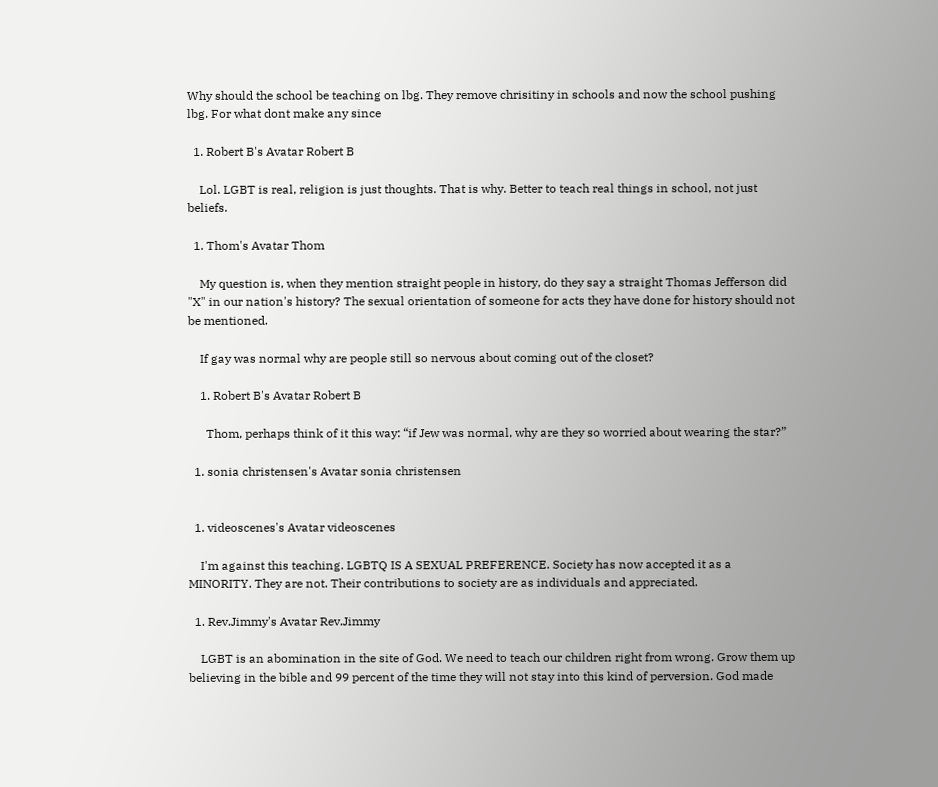Why should the school be teaching on lbg. They remove chrisitiny in schools and now the school pushing lbg. For what dont make any since

  1. Robert B's Avatar Robert B

    Lol. LGBT is real, religion is just thoughts. That is why. Better to teach real things in school, not just beliefs.

  1. Thom's Avatar Thom

    My question is, when they mention straight people in history, do they say a straight Thomas Jefferson did "X" in our nation's history? The sexual orientation of someone for acts they have done for history should not be mentioned.

    If gay was normal why are people still so nervous about coming out of the closet?

    1. Robert B's Avatar Robert B

      Thom, perhaps think of it this way: “if Jew was normal, why are they so worried about wearing the star?”

  1. sonia christensen's Avatar sonia christensen


  1. videoscenes's Avatar videoscenes

    I'm against this teaching. LGBTQ IS A SEXUAL PREFERENCE. Society has now accepted it as a MINORITY. They are not. Their contributions to society are as individuals and appreciated.

  1. Rev.Jimmy's Avatar Rev.Jimmy

    LGBT is an abomination in the site of God. We need to teach our children right from wrong. Grow them up believing in the bible and 99 percent of the time they will not stay into this kind of perversion. God made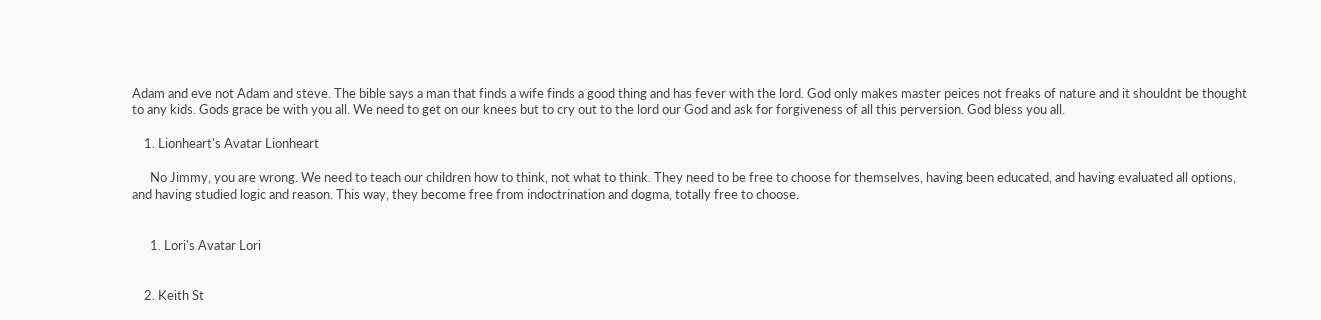Adam and eve not Adam and steve. The bible says a man that finds a wife finds a good thing and has fever with the lord. God only makes master peices not freaks of nature and it shouldnt be thought to any kids. Gods grace be with you all. We need to get on our knees but to cry out to the lord our God and ask for forgiveness of all this perversion. God bless you all.

    1. Lionheart's Avatar Lionheart

      No Jimmy, you are wrong. We need to teach our children how to think, not what to think. They need to be free to choose for themselves, having been educated, and having evaluated all options, and having studied logic and reason. This way, they become free from indoctrination and dogma, totally free to choose.


      1. Lori's Avatar Lori


    2. Keith St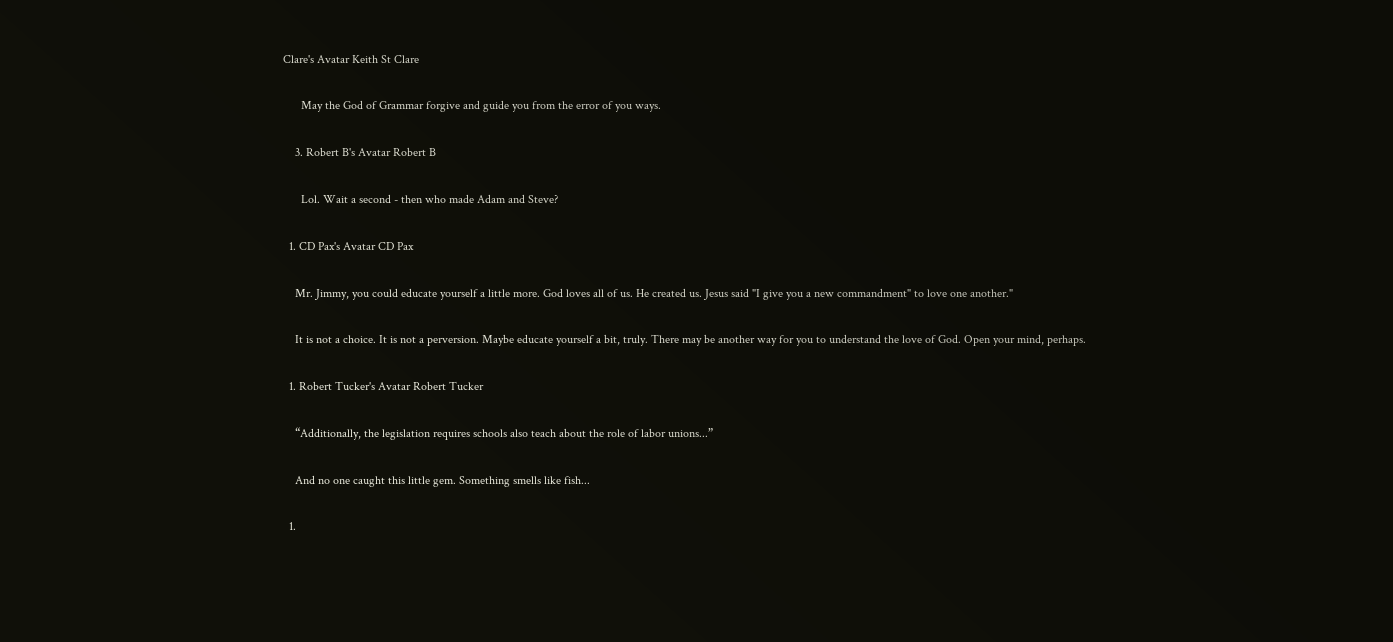Clare's Avatar Keith St Clare

      May the God of Grammar forgive and guide you from the error of you ways.

    3. Robert B's Avatar Robert B

      Lol. Wait a second - then who made Adam and Steve?

  1. CD Pax's Avatar CD Pax

    Mr. Jimmy, you could educate yourself a little more. God loves all of us. He created us. Jesus said "I give you a new commandment" to love one another."

    It is not a choice. It is not a perversion. Maybe educate yourself a bit, truly. There may be another way for you to understand the love of God. Open your mind, perhaps.

  1. Robert Tucker's Avatar Robert Tucker

    “Additionally, the legislation requires schools also teach about the role of labor unions...”

    And no one caught this little gem. Something smells like fish...

  1.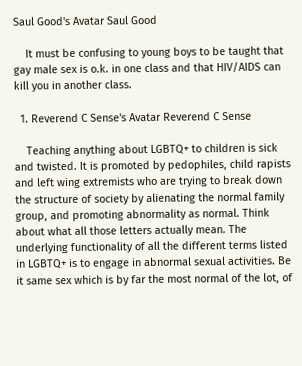Saul Good's Avatar Saul Good

    It must be confusing to young boys to be taught that gay male sex is o.k. in one class and that HIV/AIDS can kill you in another class.

  1. Reverend C Sense's Avatar Reverend C Sense

    Teaching anything about LGBTQ+ to children is sick and twisted. It is promoted by pedophiles, child rapists and left wing extremists who are trying to break down the structure of society by alienating the normal family group, and promoting abnormality as normal. Think about what all those letters actually mean. The underlying functionality of all the different terms listed in LGBTQ+ is to engage in abnormal sexual activities. Be it same sex which is by far the most normal of the lot, of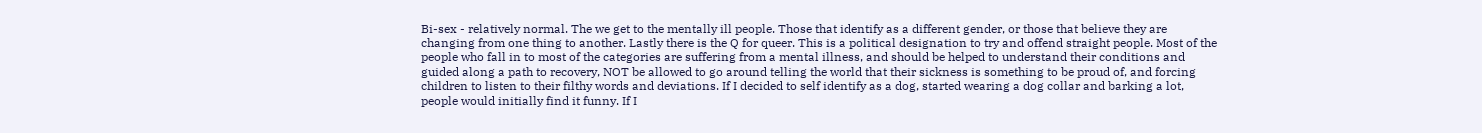Bi-sex - relatively normal. The we get to the mentally ill people. Those that identify as a different gender, or those that believe they are changing from one thing to another. Lastly there is the Q for queer. This is a political designation to try and offend straight people. Most of the people who fall in to most of the categories are suffering from a mental illness, and should be helped to understand their conditions and guided along a path to recovery, NOT be allowed to go around telling the world that their sickness is something to be proud of, and forcing children to listen to their filthy words and deviations. If I decided to self identify as a dog, started wearing a dog collar and barking a lot, people would initially find it funny. If I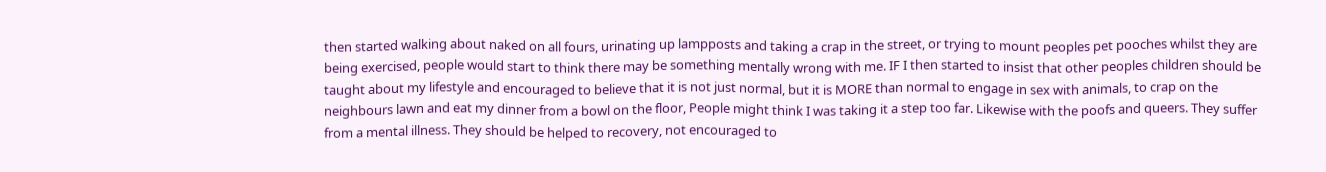then started walking about naked on all fours, urinating up lampposts and taking a crap in the street, or trying to mount peoples pet pooches whilst they are being exercised, people would start to think there may be something mentally wrong with me. IF I then started to insist that other peoples children should be taught about my lifestyle and encouraged to believe that it is not just normal, but it is MORE than normal to engage in sex with animals, to crap on the neighbours lawn and eat my dinner from a bowl on the floor, People might think I was taking it a step too far. Likewise with the poofs and queers. They suffer from a mental illness. They should be helped to recovery, not encouraged to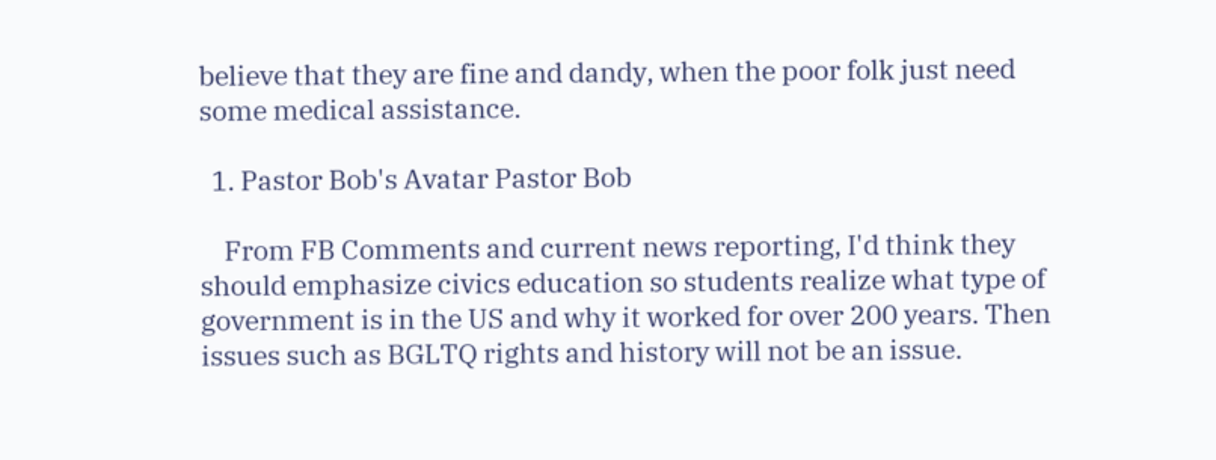believe that they are fine and dandy, when the poor folk just need some medical assistance.

  1. Pastor Bob's Avatar Pastor Bob

    From FB Comments and current news reporting, I'd think they should emphasize civics education so students realize what type of government is in the US and why it worked for over 200 years. Then issues such as BGLTQ rights and history will not be an issue.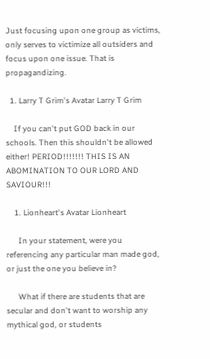Just focusing upon one group as victims, only serves to victimize all outsiders and focus upon one issue. That is propagandizing.

  1. Larry T Grim's Avatar Larry T Grim

    If you can't put GOD back in our schools. Then this shouldn't be allowed either! PERIOD!!!!!!! THIS IS AN ABOMINATION TO OUR LORD AND SAVIOUR!!!

    1. Lionheart's Avatar Lionheart

      In your statement, were you referencing any particular man made god, or just the one you believe in?

      What if there are students that are secular and don't want to worship any mythical god, or students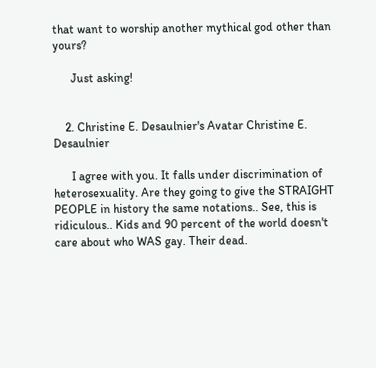that want to worship another mythical god other than yours?

      Just asking!


    2. Christine E. Desaulnier's Avatar Christine E. Desaulnier

      I agree with you. It falls under discrimination of heterosexuality. Are they going to give the STRAIGHT PEOPLE in history the same notations.. See, this is ridiculous.. Kids and 90 percent of the world doesn't care about who WAS gay. Their dead.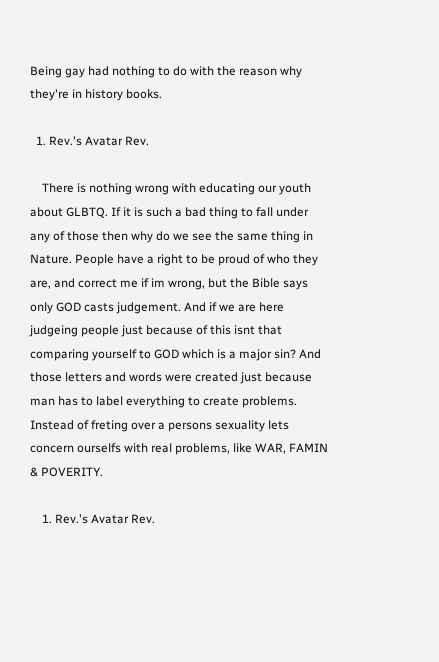Being gay had nothing to do with the reason why they're in history books.

  1. Rev.'s Avatar Rev.

    There is nothing wrong with educating our youth about GLBTQ. If it is such a bad thing to fall under any of those then why do we see the same thing in Nature. People have a right to be proud of who they are, and correct me if im wrong, but the Bible says only GOD casts judgement. And if we are here judgeing people just because of this isnt that comparing yourself to GOD which is a major sin? And those letters and words were created just because man has to label everything to create problems. Instead of freting over a persons sexuality lets concern ourselfs with real problems, like WAR, FAMIN & POVERITY.

    1. Rev.'s Avatar Rev.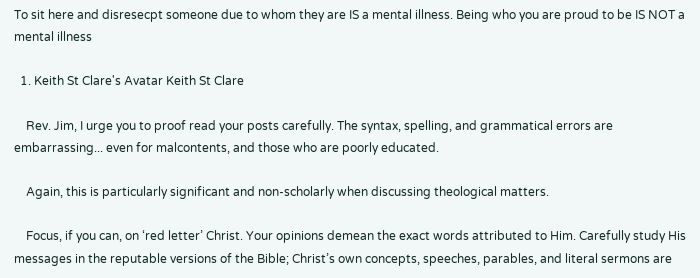To sit here and disresecpt someone due to whom they are IS a mental illness. Being who you are proud to be IS NOT a mental illness

  1. Keith St Clare's Avatar Keith St Clare

    Rev. Jim, I urge you to proof read your posts carefully. The syntax, spelling, and grammatical errors are embarrassing... even for malcontents, and those who are poorly educated.

    Again, this is particularly significant and non-scholarly when discussing theological matters.

    Focus, if you can, on ‘red letter’ Christ. Your opinions demean the exact words attributed to Him. Carefully study His messages in the reputable versions of the Bible; Christ’s own concepts, speeches, parables, and literal sermons are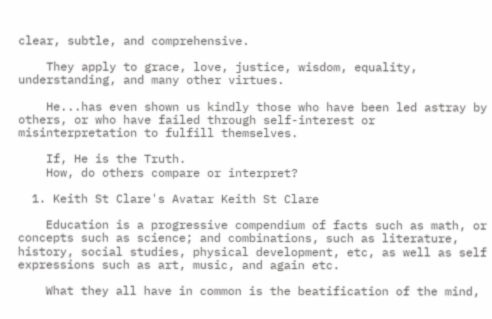clear, subtle, and comprehensive.

    They apply to grace, love, justice, wisdom, equality, understanding, and many other virtues.

    He...has even shown us kindly those who have been led astray by others, or who have failed through self-interest or misinterpretation to fulfill themselves.

    If, He is the Truth.
    How, do others compare or interpret?

  1. Keith St Clare's Avatar Keith St Clare

    Education is a progressive compendium of facts such as math, or concepts such as science; and combinations, such as literature, history, social studies, physical development, etc, as well as self expressions such as art, music, and again etc.

    What they all have in common is the beatification of the mind,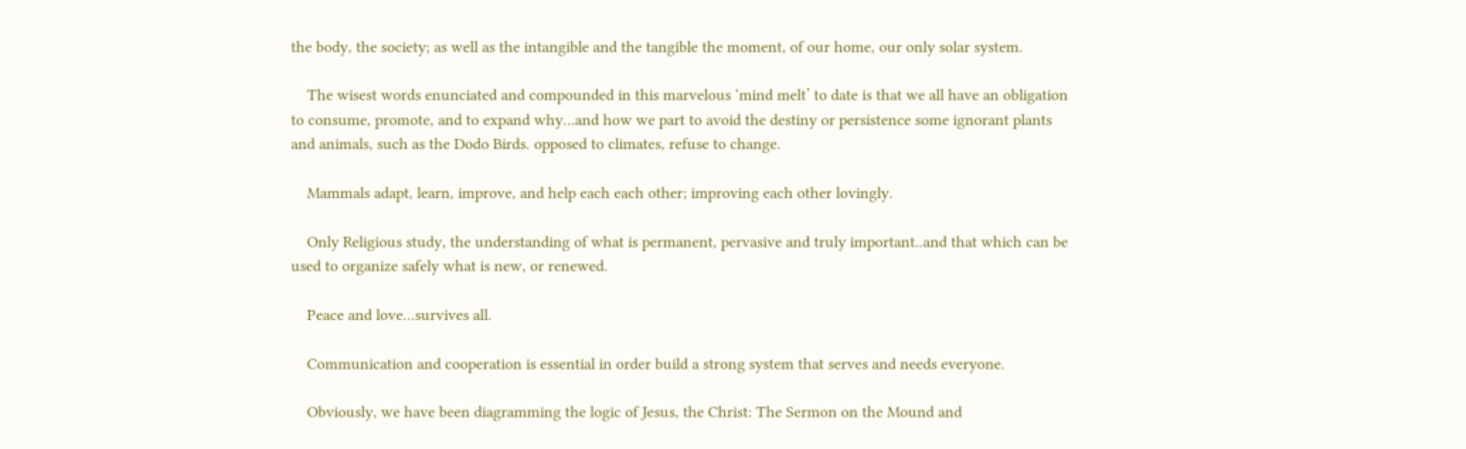the body, the society; as well as the intangible and the tangible the moment, of our home, our only solar system.

    The wisest words enunciated and compounded in this marvelous ‘mind melt’ to date is that we all have an obligation to consume, promote, and to expand why...and how we part to avoid the destiny or persistence some ignorant plants and animals, such as the Dodo Birds. opposed to climates, refuse to change.

    Mammals adapt, learn, improve, and help each each other; improving each other lovingly.

    Only Religious study, the understanding of what is permanent, pervasive and truly important..and that which can be used to organize safely what is new, or renewed.

    Peace and love...survives all.

    Communication and cooperation is essential in order build a strong system that serves and needs everyone.

    Obviously, we have been diagramming the logic of Jesus, the Christ: The Sermon on the Mound and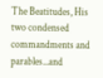The Beatitudes, His two condensed commandments and parables...and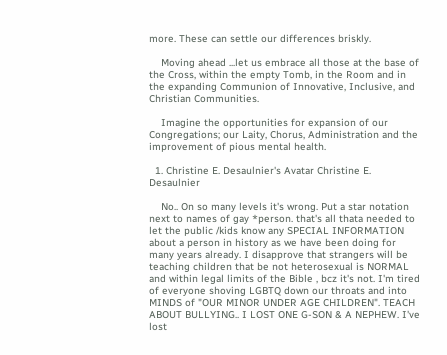more. These can settle our differences briskly.

    Moving ahead ...let us embrace all those at the base of the Cross, within the empty Tomb, in the Room and in the expanding Communion of Innovative, Inclusive, and Christian Communities.

    Imagine the opportunities for expansion of our Congregations; our Laity, Chorus, Administration and the improvement of pious mental health.

  1. Christine E. Desaulnier's Avatar Christine E. Desaulnier

    No.. On so many levels it's wrong. Put a star notation next to names of gay *person. that's all thata needed to let the public /kids know any SPECIAL INFORMATION about a person in history as we have been doing for many years already. I disapprove that strangers will be teaching children that be not heterosexual is NORMAL and within legal limits of the Bible , bcz it's not. I'm tired of everyone shoving LGBTQ down our throats and into MINDS of "OUR MINOR UNDER AGE CHILDREN". TEACH ABOUT BULLYING.. I LOST ONE G-SON & A NEPHEW. I've lost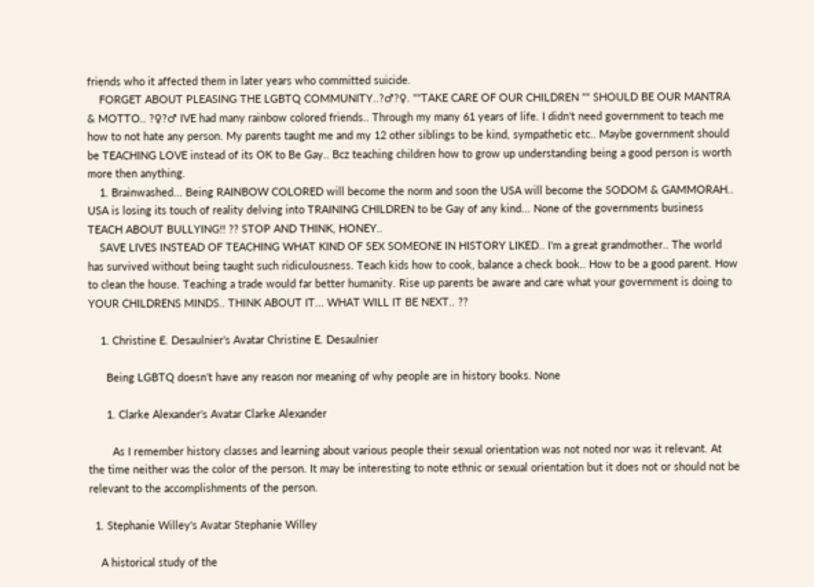friends who it affected them in later years who committed suicide.
    FORGET ABOUT PLEASING THE LGBTQ COMMUNITY..?♂?♀. ""TAKE CARE OF OUR CHILDREN "" SHOULD BE OUR MANTRA & MOTTO.. ?♀?♂ IVE had many rainbow colored friends.. Through my many 61 years of life. I didn't need government to teach me how to not hate any person. My parents taught me and my 12 other siblings to be kind, sympathetic etc.. Maybe government should be TEACHING LOVE instead of its OK to Be Gay.. Bcz teaching children how to grow up understanding being a good person is worth more then anything.
    1. Brainwashed... Being RAINBOW COLORED will become the norm and soon the USA will become the SODOM & GAMMORAH.. USA is losing its touch of reality delving into TRAINING CHILDREN to be Gay of any kind... None of the governments business TEACH ABOUT BULLYING!! ?? STOP AND THINK, HONEY..
    SAVE LIVES INSTEAD OF TEACHING WHAT KIND OF SEX SOMEONE IN HISTORY LIKED.. I'm a great grandmother.. The world has survived without being taught such ridiculousness. Teach kids how to cook, balance a check book.. How to be a good parent. How to clean the house. Teaching a trade would far better humanity. Rise up parents be aware and care what your government is doing to YOUR CHILDRENS MINDS.. THINK ABOUT IT... WHAT WILL IT BE NEXT.. ??

    1. Christine E. Desaulnier's Avatar Christine E. Desaulnier

      Being LGBTQ doesn't have any reason nor meaning of why people are in history books. None

      1. Clarke Alexander's Avatar Clarke Alexander

        As I remember history classes and learning about various people their sexual orientation was not noted nor was it relevant. At the time neither was the color of the person. It may be interesting to note ethnic or sexual orientation but it does not or should not be relevant to the accomplishments of the person.

  1. Stephanie Willey's Avatar Stephanie Willey

    A historical study of the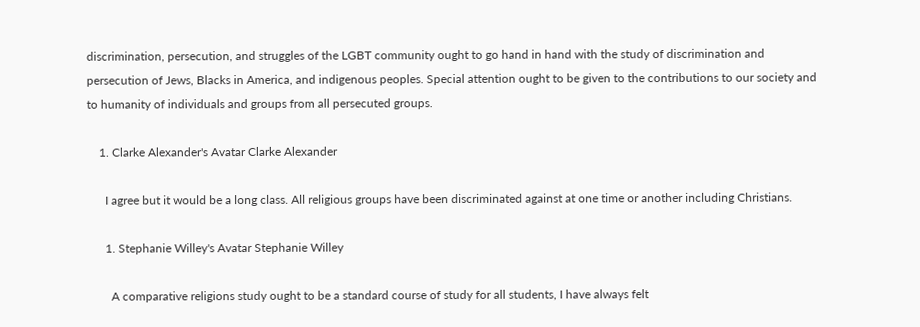discrimination, persecution, and struggles of the LGBT community ought to go hand in hand with the study of discrimination and persecution of Jews, Blacks in America, and indigenous peoples. Special attention ought to be given to the contributions to our society and to humanity of individuals and groups from all persecuted groups.

    1. Clarke Alexander's Avatar Clarke Alexander

      I agree but it would be a long class. All religious groups have been discriminated against at one time or another including Christians.

      1. Stephanie Willey's Avatar Stephanie Willey

        A comparative religions study ought to be a standard course of study for all students, I have always felt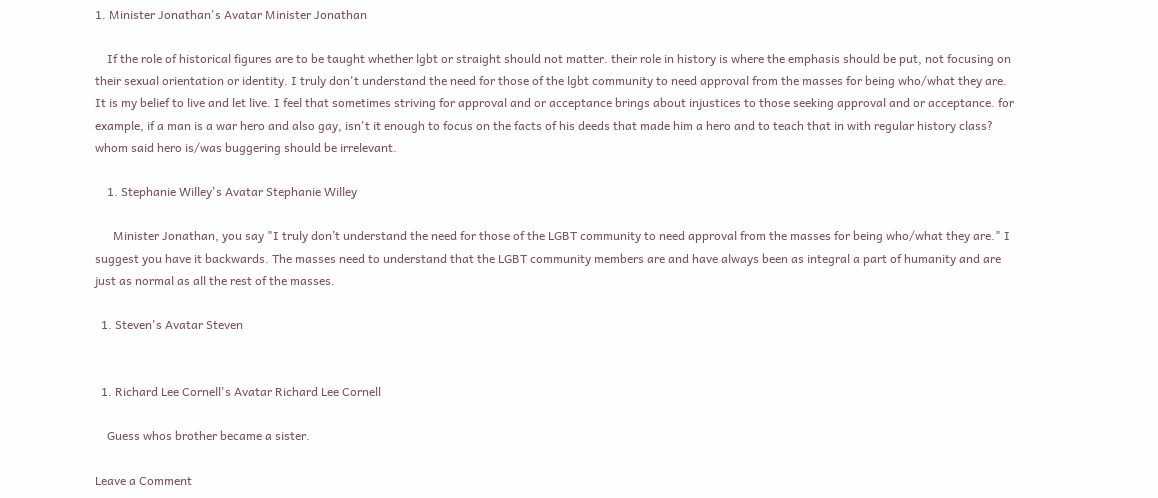1. Minister Jonathan's Avatar Minister Jonathan

    If the role of historical figures are to be taught whether lgbt or straight should not matter. their role in history is where the emphasis should be put, not focusing on their sexual orientation or identity. I truly don't understand the need for those of the lgbt community to need approval from the masses for being who/what they are. It is my belief to live and let live. I feel that sometimes striving for approval and or acceptance brings about injustices to those seeking approval and or acceptance. for example, if a man is a war hero and also gay, isn't it enough to focus on the facts of his deeds that made him a hero and to teach that in with regular history class? whom said hero is/was buggering should be irrelevant.

    1. Stephanie Willey's Avatar Stephanie Willey

      Minister Jonathan, you say "I truly don’t understand the need for those of the LGBT community to need approval from the masses for being who/what they are." I suggest you have it backwards. The masses need to understand that the LGBT community members are and have always been as integral a part of humanity and are just as normal as all the rest of the masses.

  1. Steven's Avatar Steven


  1. Richard Lee Cornell's Avatar Richard Lee Cornell

    Guess whos brother became a sister.

Leave a Comment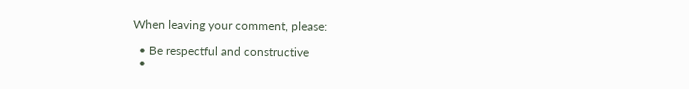When leaving your comment, please:

  • Be respectful and constructive
  •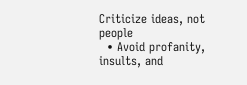Criticize ideas, not people
  • Avoid profanity, insults, and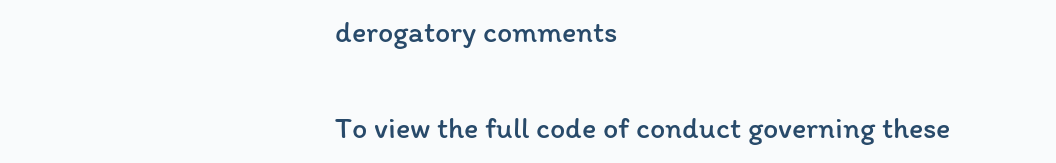derogatory comments

To view the full code of conduct governing these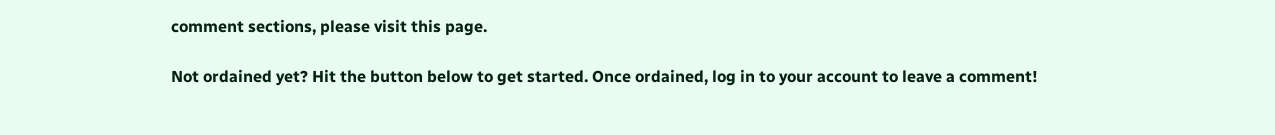comment sections, please visit this page.

Not ordained yet? Hit the button below to get started. Once ordained, log in to your account to leave a comment!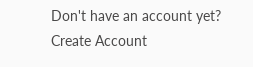Don't have an account yet? Create Account